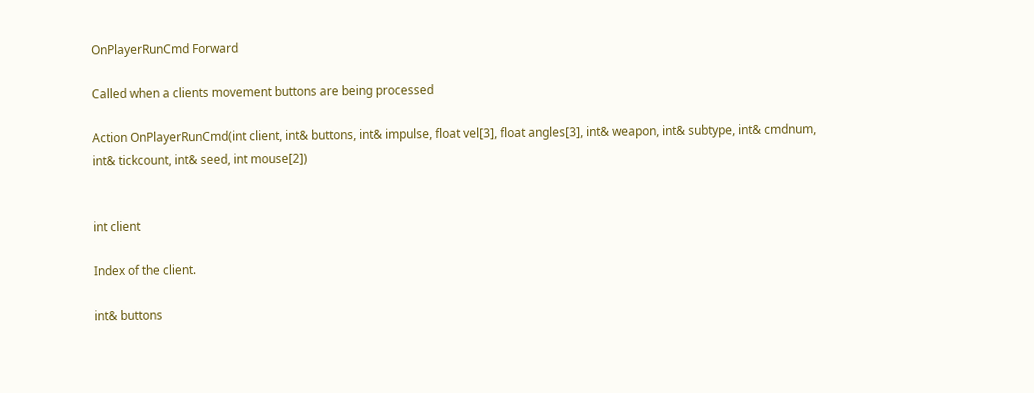OnPlayerRunCmd Forward

Called when a clients movement buttons are being processed

Action OnPlayerRunCmd(int client, int& buttons, int& impulse, float vel[3], float angles[3], int& weapon, int& subtype, int& cmdnum, int& tickcount, int& seed, int mouse[2])


int client

Index of the client.

int& buttons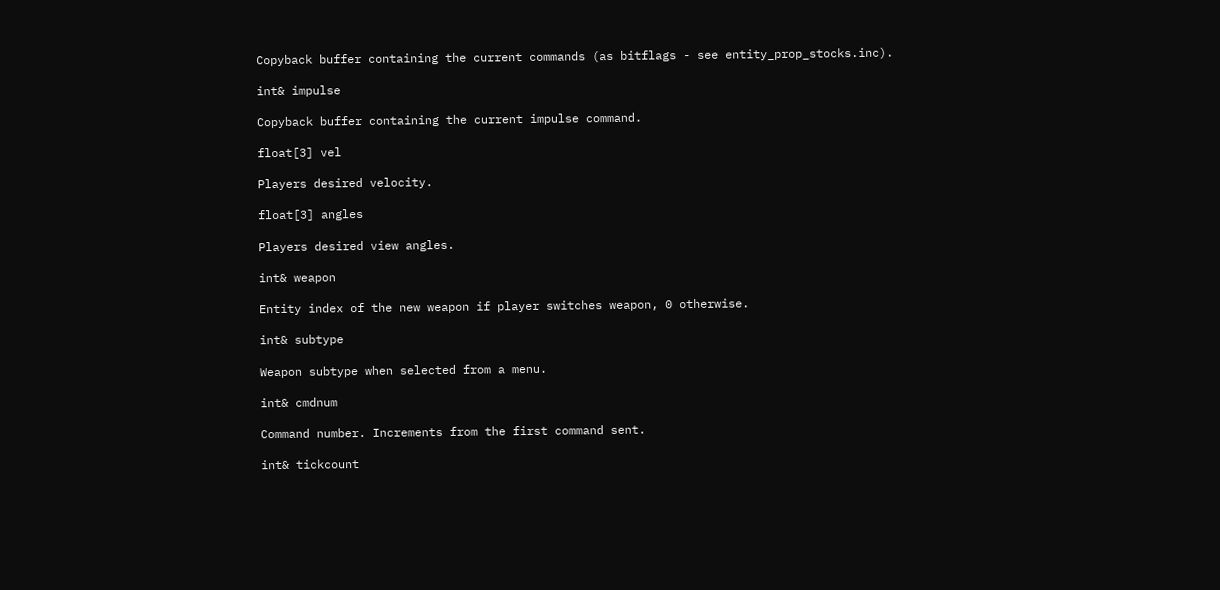Copyback buffer containing the current commands (as bitflags - see entity_prop_stocks.inc).

int& impulse

Copyback buffer containing the current impulse command.

float[3] vel

Players desired velocity.

float[3] angles

Players desired view angles.

int& weapon

Entity index of the new weapon if player switches weapon, 0 otherwise.

int& subtype

Weapon subtype when selected from a menu.

int& cmdnum

Command number. Increments from the first command sent.

int& tickcount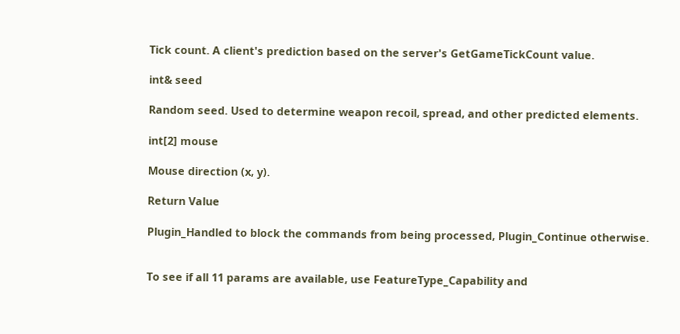Tick count. A client's prediction based on the server's GetGameTickCount value.

int& seed

Random seed. Used to determine weapon recoil, spread, and other predicted elements.

int[2] mouse

Mouse direction (x, y).

Return Value

Plugin_Handled to block the commands from being processed, Plugin_Continue otherwise.


To see if all 11 params are available, use FeatureType_Capability and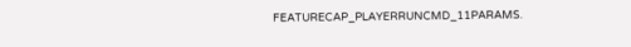FEATURECAP_PLAYERRUNCMD_11PARAMS.